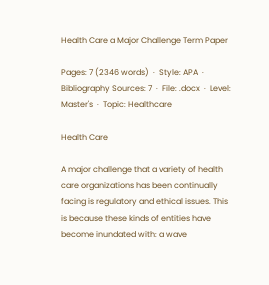Health Care a Major Challenge Term Paper

Pages: 7 (2346 words)  ·  Style: APA  ·  Bibliography Sources: 7  ·  File: .docx  ·  Level: Master's  ·  Topic: Healthcare

Health Care

A major challenge that a variety of health care organizations has been continually facing is regulatory and ethical issues. This is because these kinds of entities have become inundated with: a wave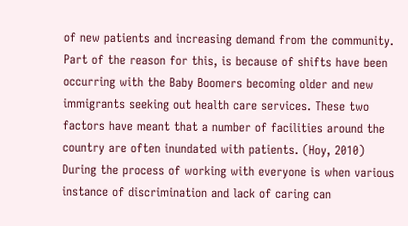of new patients and increasing demand from the community. Part of the reason for this, is because of shifts have been occurring with the Baby Boomers becoming older and new immigrants seeking out health care services. These two factors have meant that a number of facilities around the country are often inundated with patients. (Hoy, 2010) During the process of working with everyone is when various instance of discrimination and lack of caring can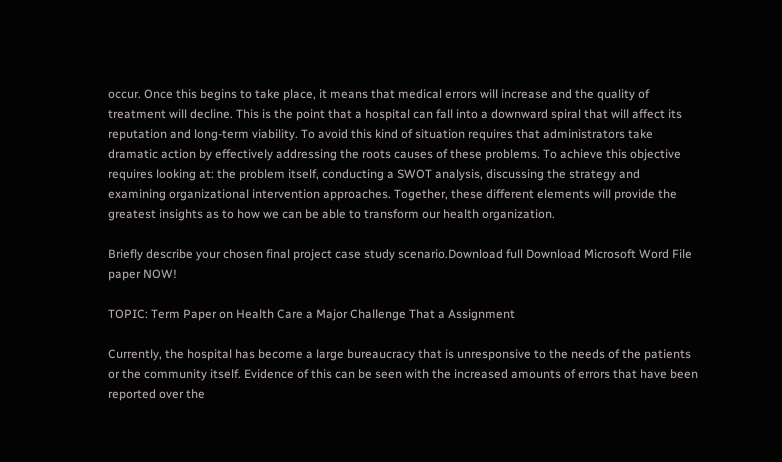occur. Once this begins to take place, it means that medical errors will increase and the quality of treatment will decline. This is the point that a hospital can fall into a downward spiral that will affect its reputation and long-term viability. To avoid this kind of situation requires that administrators take dramatic action by effectively addressing the roots causes of these problems. To achieve this objective requires looking at: the problem itself, conducting a SWOT analysis, discussing the strategy and examining organizational intervention approaches. Together, these different elements will provide the greatest insights as to how we can be able to transform our health organization.

Briefly describe your chosen final project case study scenario.Download full Download Microsoft Word File
paper NOW!

TOPIC: Term Paper on Health Care a Major Challenge That a Assignment

Currently, the hospital has become a large bureaucracy that is unresponsive to the needs of the patients or the community itself. Evidence of this can be seen with the increased amounts of errors that have been reported over the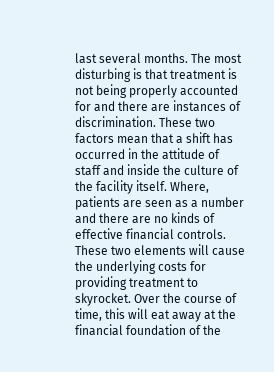last several months. The most disturbing is that treatment is not being properly accounted for and there are instances of discrimination. These two factors mean that a shift has occurred in the attitude of staff and inside the culture of the facility itself. Where, patients are seen as a number and there are no kinds of effective financial controls. These two elements will cause the underlying costs for providing treatment to skyrocket. Over the course of time, this will eat away at the financial foundation of the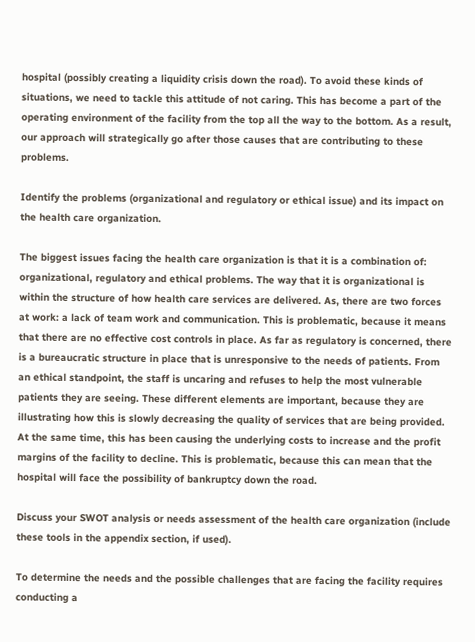hospital (possibly creating a liquidity crisis down the road). To avoid these kinds of situations, we need to tackle this attitude of not caring. This has become a part of the operating environment of the facility from the top all the way to the bottom. As a result, our approach will strategically go after those causes that are contributing to these problems.

Identify the problems (organizational and regulatory or ethical issue) and its impact on the health care organization.

The biggest issues facing the health care organization is that it is a combination of: organizational, regulatory and ethical problems. The way that it is organizational is within the structure of how health care services are delivered. As, there are two forces at work: a lack of team work and communication. This is problematic, because it means that there are no effective cost controls in place. As far as regulatory is concerned, there is a bureaucratic structure in place that is unresponsive to the needs of patients. From an ethical standpoint, the staff is uncaring and refuses to help the most vulnerable patients they are seeing. These different elements are important, because they are illustrating how this is slowly decreasing the quality of services that are being provided. At the same time, this has been causing the underlying costs to increase and the profit margins of the facility to decline. This is problematic, because this can mean that the hospital will face the possibility of bankruptcy down the road.

Discuss your SWOT analysis or needs assessment of the health care organization (include these tools in the appendix section, if used).

To determine the needs and the possible challenges that are facing the facility requires conducting a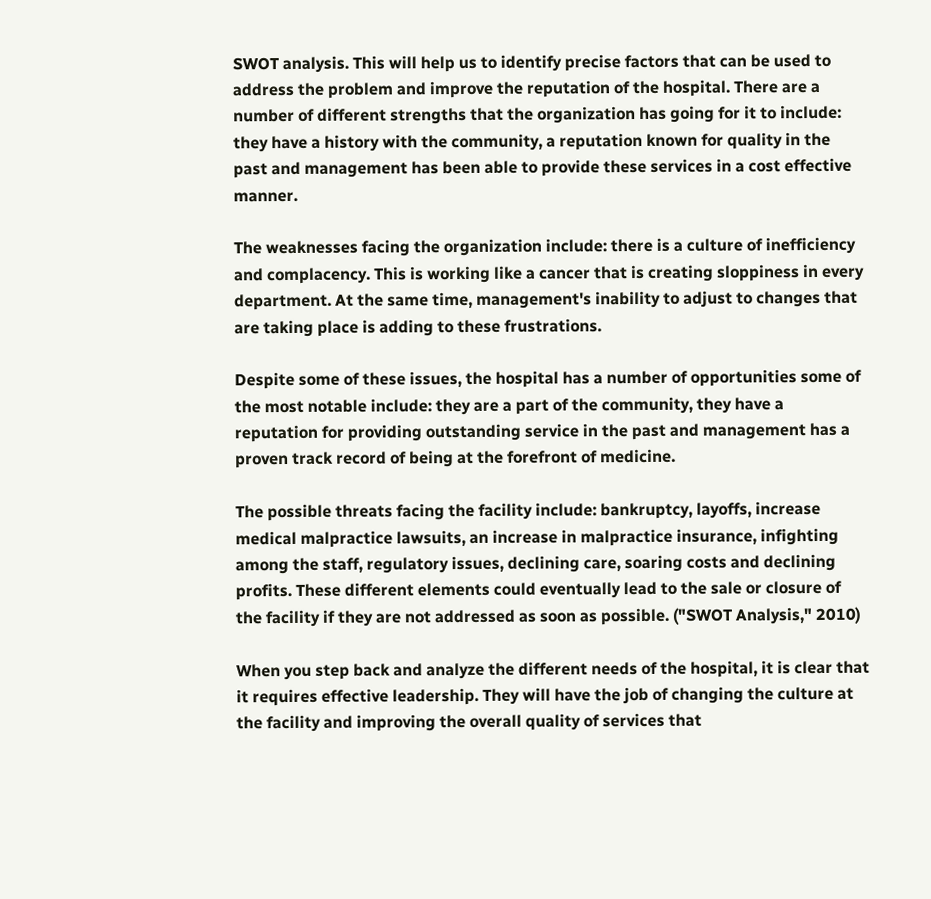SWOT analysis. This will help us to identify precise factors that can be used to address the problem and improve the reputation of the hospital. There are a number of different strengths that the organization has going for it to include: they have a history with the community, a reputation known for quality in the past and management has been able to provide these services in a cost effective manner.

The weaknesses facing the organization include: there is a culture of inefficiency and complacency. This is working like a cancer that is creating sloppiness in every department. At the same time, management's inability to adjust to changes that are taking place is adding to these frustrations.

Despite some of these issues, the hospital has a number of opportunities some of the most notable include: they are a part of the community, they have a reputation for providing outstanding service in the past and management has a proven track record of being at the forefront of medicine.

The possible threats facing the facility include: bankruptcy, layoffs, increase medical malpractice lawsuits, an increase in malpractice insurance, infighting among the staff, regulatory issues, declining care, soaring costs and declining profits. These different elements could eventually lead to the sale or closure of the facility if they are not addressed as soon as possible. ("SWOT Analysis," 2010)

When you step back and analyze the different needs of the hospital, it is clear that it requires effective leadership. They will have the job of changing the culture at the facility and improving the overall quality of services that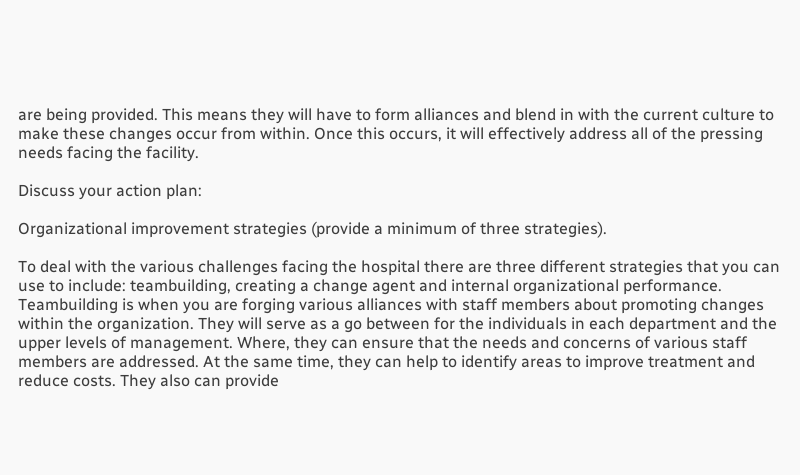are being provided. This means they will have to form alliances and blend in with the current culture to make these changes occur from within. Once this occurs, it will effectively address all of the pressing needs facing the facility.

Discuss your action plan:

Organizational improvement strategies (provide a minimum of three strategies).

To deal with the various challenges facing the hospital there are three different strategies that you can use to include: teambuilding, creating a change agent and internal organizational performance. Teambuilding is when you are forging various alliances with staff members about promoting changes within the organization. They will serve as a go between for the individuals in each department and the upper levels of management. Where, they can ensure that the needs and concerns of various staff members are addressed. At the same time, they can help to identify areas to improve treatment and reduce costs. They also can provide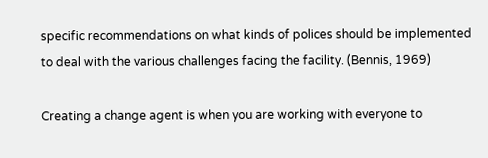specific recommendations on what kinds of polices should be implemented to deal with the various challenges facing the facility. (Bennis, 1969)

Creating a change agent is when you are working with everyone to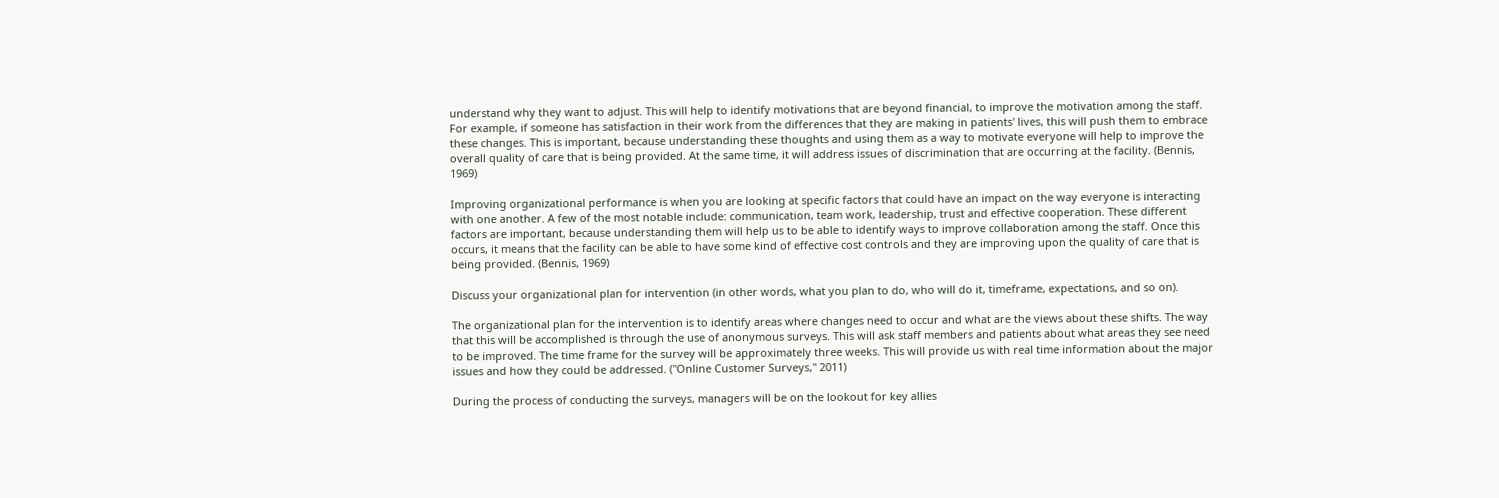understand why they want to adjust. This will help to identify motivations that are beyond financial, to improve the motivation among the staff. For example, if someone has satisfaction in their work from the differences that they are making in patients' lives, this will push them to embrace these changes. This is important, because understanding these thoughts and using them as a way to motivate everyone will help to improve the overall quality of care that is being provided. At the same time, it will address issues of discrimination that are occurring at the facility. (Bennis, 1969)

Improving organizational performance is when you are looking at specific factors that could have an impact on the way everyone is interacting with one another. A few of the most notable include: communication, team work, leadership, trust and effective cooperation. These different factors are important, because understanding them will help us to be able to identify ways to improve collaboration among the staff. Once this occurs, it means that the facility can be able to have some kind of effective cost controls and they are improving upon the quality of care that is being provided. (Bennis, 1969)

Discuss your organizational plan for intervention (in other words, what you plan to do, who will do it, timeframe, expectations, and so on).

The organizational plan for the intervention is to identify areas where changes need to occur and what are the views about these shifts. The way that this will be accomplished is through the use of anonymous surveys. This will ask staff members and patients about what areas they see need to be improved. The time frame for the survey will be approximately three weeks. This will provide us with real time information about the major issues and how they could be addressed. ("Online Customer Surveys," 2011)

During the process of conducting the surveys, managers will be on the lookout for key allies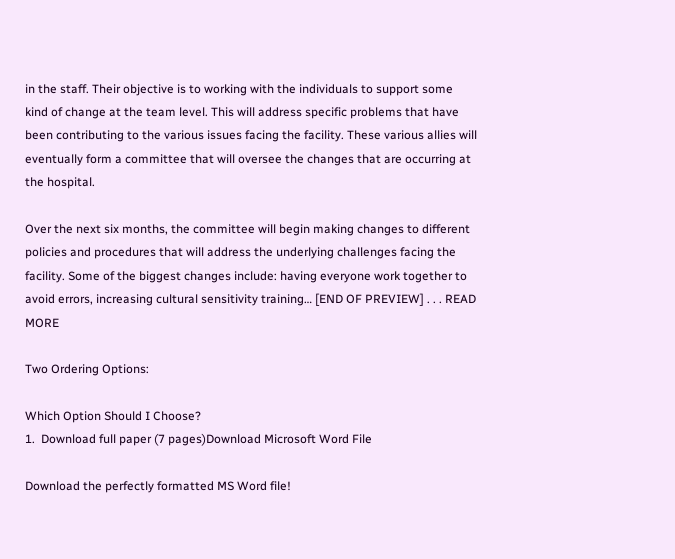in the staff. Their objective is to working with the individuals to support some kind of change at the team level. This will address specific problems that have been contributing to the various issues facing the facility. These various allies will eventually form a committee that will oversee the changes that are occurring at the hospital.

Over the next six months, the committee will begin making changes to different policies and procedures that will address the underlying challenges facing the facility. Some of the biggest changes include: having everyone work together to avoid errors, increasing cultural sensitivity training… [END OF PREVIEW] . . . READ MORE

Two Ordering Options:

Which Option Should I Choose?
1.  Download full paper (7 pages)Download Microsoft Word File

Download the perfectly formatted MS Word file!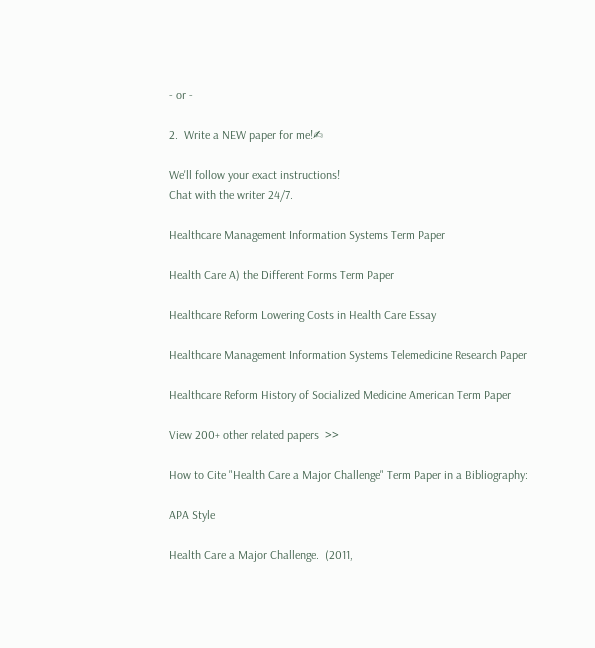- or -

2.  Write a NEW paper for me!✍

We'll follow your exact instructions!
Chat with the writer 24/7.

Healthcare Management Information Systems Term Paper

Health Care A) the Different Forms Term Paper

Healthcare Reform Lowering Costs in Health Care Essay

Healthcare Management Information Systems Telemedicine Research Paper

Healthcare Reform History of Socialized Medicine American Term Paper

View 200+ other related papers  >>

How to Cite "Health Care a Major Challenge" Term Paper in a Bibliography:

APA Style

Health Care a Major Challenge.  (2011,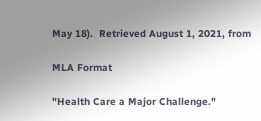May 18).  Retrieved August 1, 2021, from

MLA Format

"Health Care a Major Challenge."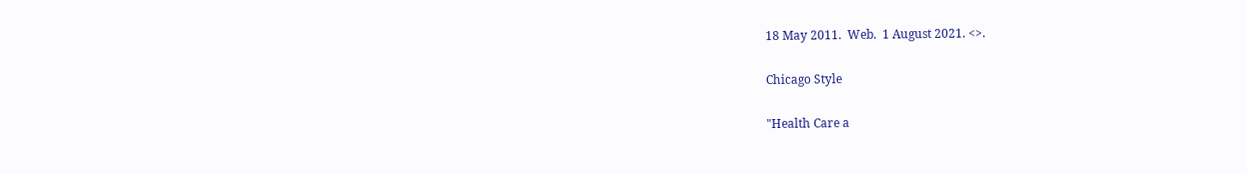18 May 2011.  Web.  1 August 2021. <>.

Chicago Style

"Health Care a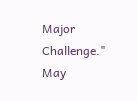Major Challenge."  May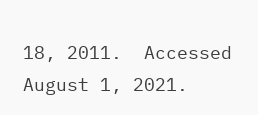18, 2011.  Accessed August 1, 2021.